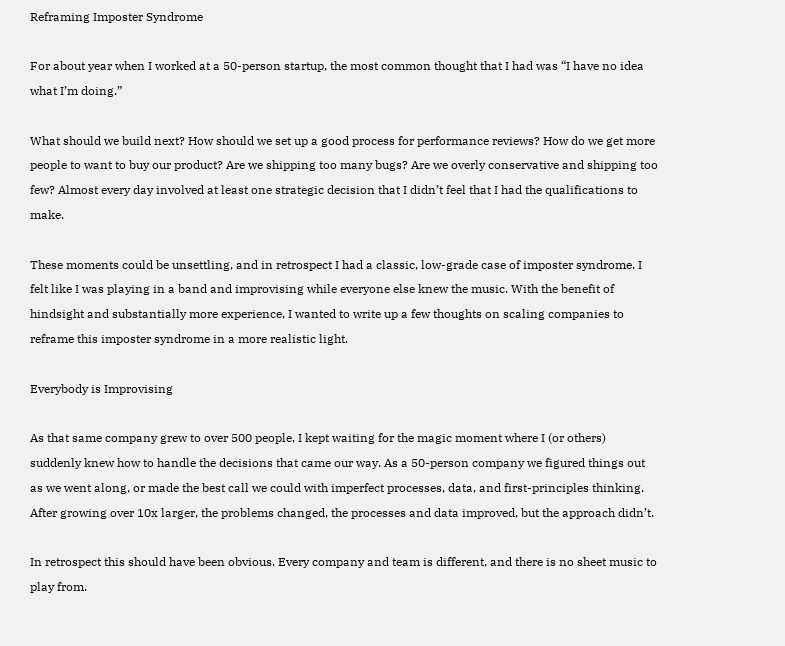Reframing Imposter Syndrome

For about year when I worked at a 50-person startup, the most common thought that I had was “I have no idea what I’m doing.”

What should we build next? How should we set up a good process for performance reviews? How do we get more people to want to buy our product? Are we shipping too many bugs? Are we overly conservative and shipping too few? Almost every day involved at least one strategic decision that I didn’t feel that I had the qualifications to make.

These moments could be unsettling, and in retrospect I had a classic, low-grade case of imposter syndrome. I felt like I was playing in a band and improvising while everyone else knew the music. With the benefit of hindsight and substantially more experience, I wanted to write up a few thoughts on scaling companies to reframe this imposter syndrome in a more realistic light.

Everybody is Improvising

As that same company grew to over 500 people, I kept waiting for the magic moment where I (or others) suddenly knew how to handle the decisions that came our way. As a 50-person company we figured things out as we went along, or made the best call we could with imperfect processes, data, and first-principles thinking. After growing over 10x larger, the problems changed, the processes and data improved, but the approach didn’t.

In retrospect this should have been obvious. Every company and team is different, and there is no sheet music to play from.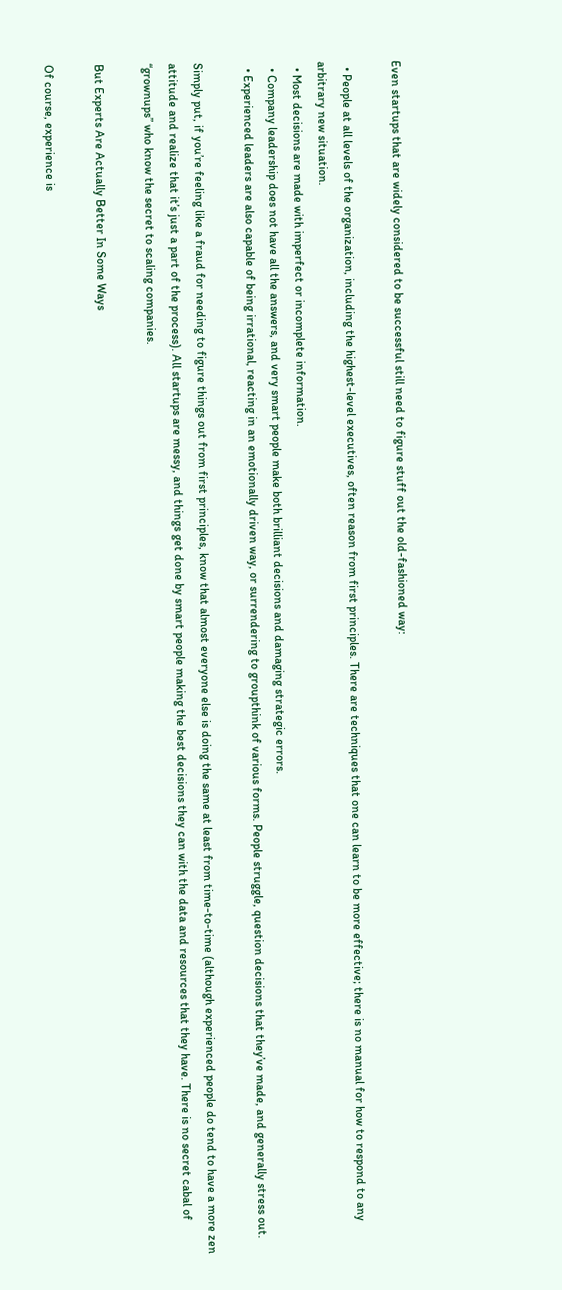Even startups that are widely considered to be successful still need to figure stuff out the old-fashioned way:

  • People at all levels of the organization, including the highest-level executives, often reason from first principles. There are techniques that one can learn to be more effective; there is no manual for how to respond to any arbitrary new situation.
  • Most decisions are made with imperfect or incomplete information.
  • Company leadership does not have all the answers, and very smart people make both brilliant decisions and damaging strategic errors.
  • Experienced leaders are also capable of being irrational, reacting in an emotionally driven way, or surrendering to groupthink of various forms. People struggle, question decisions that they’ve made, and generally stress out.

Simply put, if you’re feeling like a fraud for needing to figure things out from first principles, know that almost everyone else is doing the same at least from time-to-time (although experienced people do tend to have a more zen attitude and realize that it’s just a part of the process). All startups are messy, and things get done by smart people making the best decisions they can with the data and resources that they have. There is no secret cabal of “grownups” who know the secret to scaling companies.

But Experts Are Actually Better In Some Ways

Of course, experience is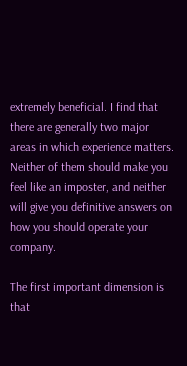extremely beneficial. I find that there are generally two major areas in which experience matters. Neither of them should make you feel like an imposter, and neither will give you definitive answers on how you should operate your company.

The first important dimension is that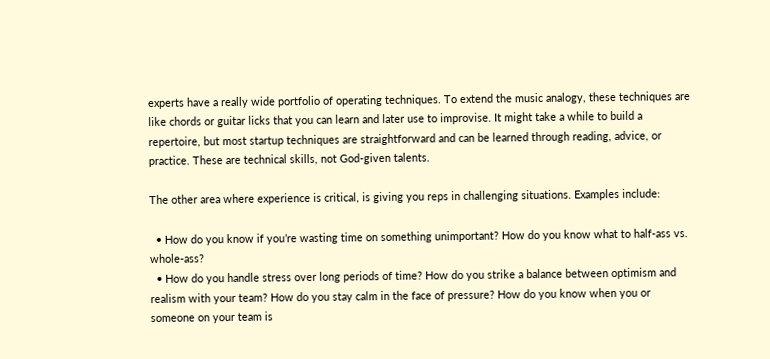experts have a really wide portfolio of operating techniques. To extend the music analogy, these techniques are like chords or guitar licks that you can learn and later use to improvise. It might take a while to build a repertoire, but most startup techniques are straightforward and can be learned through reading, advice, or practice. These are technical skills, not God-given talents.

The other area where experience is critical, is giving you reps in challenging situations. Examples include:

  • How do you know if you’re wasting time on something unimportant? How do you know what to half-ass vs. whole-ass?
  • How do you handle stress over long periods of time? How do you strike a balance between optimism and realism with your team? How do you stay calm in the face of pressure? How do you know when you or someone on your team is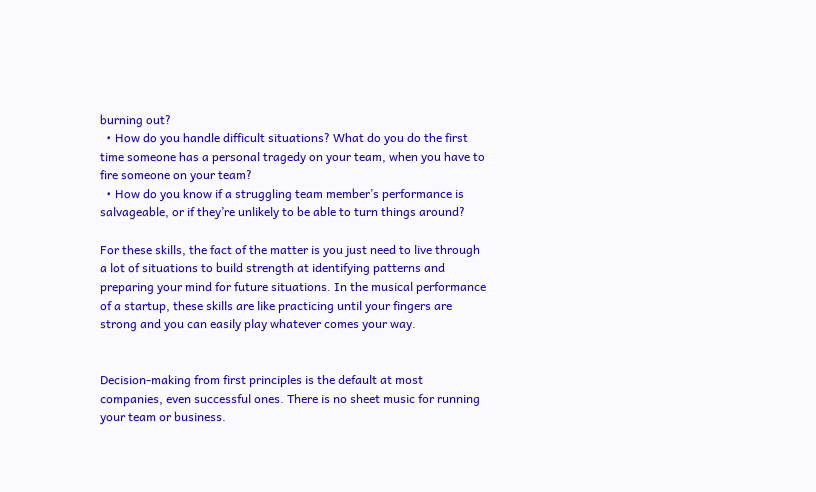burning out?
  • How do you handle difficult situations? What do you do the first time someone has a personal tragedy on your team, when you have to fire someone on your team?
  • How do you know if a struggling team member’s performance is salvageable, or if they’re unlikely to be able to turn things around?

For these skills, the fact of the matter is you just need to live through a lot of situations to build strength at identifying patterns and preparing your mind for future situations. In the musical performance of a startup, these skills are like practicing until your fingers are strong and you can easily play whatever comes your way.


Decision-making from first principles is the default at most companies, even successful ones. There is no sheet music for running your team or business.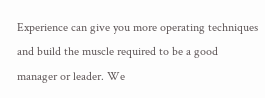Experience can give you more operating techniques and build the muscle required to be a good manager or leader. We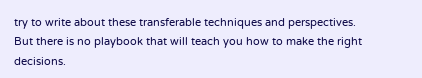try to write about these transferable techniques and perspectives. But there is no playbook that will teach you how to make the right decisions.